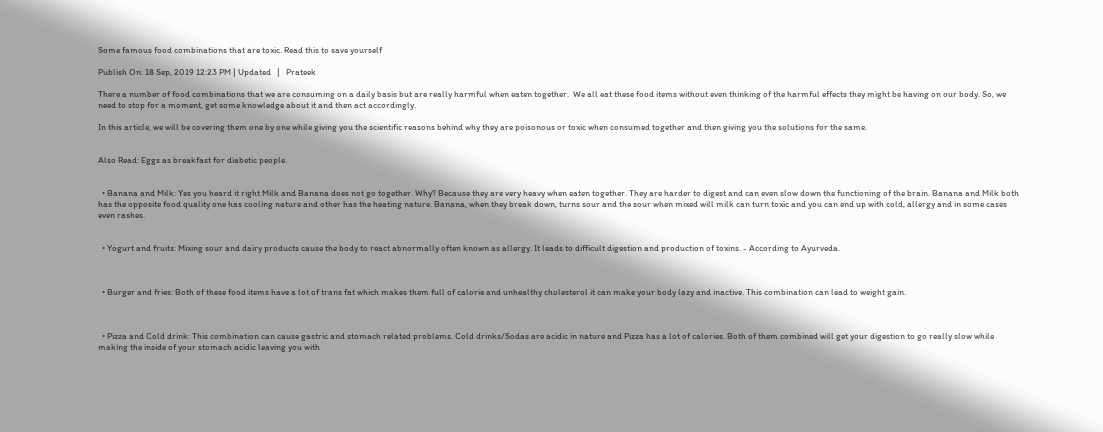Some famous food combinations that are toxic. Read this to save yourself

Publish On: 18 Sep, 2019 12:23 PM | Updated   |   Prateek

There a number of food combinations that we are consuming on a daily basis but are really harmful when eaten together.  We all eat these food items without even thinking of the harmful effects they might be having on our body. So, we need to stop for a moment, get some knowledge about it and then act accordingly.

In this article, we will be covering them one by one while giving you the scientific reasons behind why they are poisonous or toxic when consumed together and then giving you the solutions for the same.


Also Read: Eggs as breakfast for diabetic people.


  • Banana and Milk: Yes you heard it right Milk and Banana does not go together. Why? Because they are very heavy when eaten together. They are harder to digest and can even slow down the functioning of the brain. Banana and Milk both has the opposite food quality one has cooling nature and other has the heating nature. Banana, when they break down, turns sour and the sour when mixed will milk can turn toxic and you can end up with cold, allergy and in some cases even rashes.


  • Yogurt and fruits: Mixing sour and dairy products cause the body to react abnormally often known as allergy. It leads to difficult digestion and production of toxins. - According to Ayurveda.



  • Burger and fries: Both of these food items have a lot of trans fat which makes them full of calorie and unhealthy cholesterol it can make your body lazy and inactive. This combination can lead to weight gain.



  • Pizza and Cold drink: This combination can cause gastric and stomach related problems. Cold drinks/Sodas are acidic in nature and Pizza has a lot of calories. Both of them combined will get your digestion to go really slow while making the inside of your stomach acidic leaving you with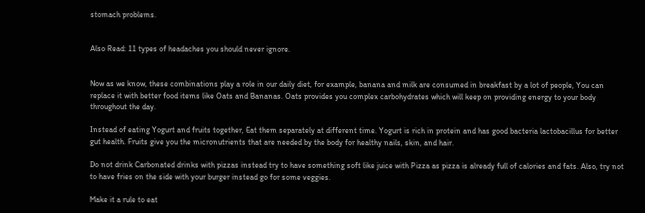stomach problems.


Also Read: 11 types of headaches you should never ignore.


Now as we know, these combinations play a role in our daily diet, for example, banana and milk are consumed in breakfast by a lot of people, You can replace it with better food items like Oats and Bananas. Oats provides you complex carbohydrates which will keep on providing energy to your body throughout the day.

Instead of eating Yogurt and fruits together, Eat them separately at different time. Yogurt is rich in protein and has good bacteria lactobacillus for better gut health. Fruits give you the micronutrients that are needed by the body for healthy nails, skin, and hair.

Do not drink Carbonated drinks with pizzas instead try to have something soft like juice with Pizza as pizza is already full of calories and fats. Also, try not to have fries on the side with your burger instead go for some veggies.

Make it a rule to eat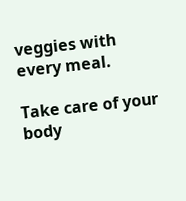veggies with every meal.

Take care of your body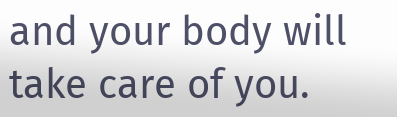and your body will take care of you.